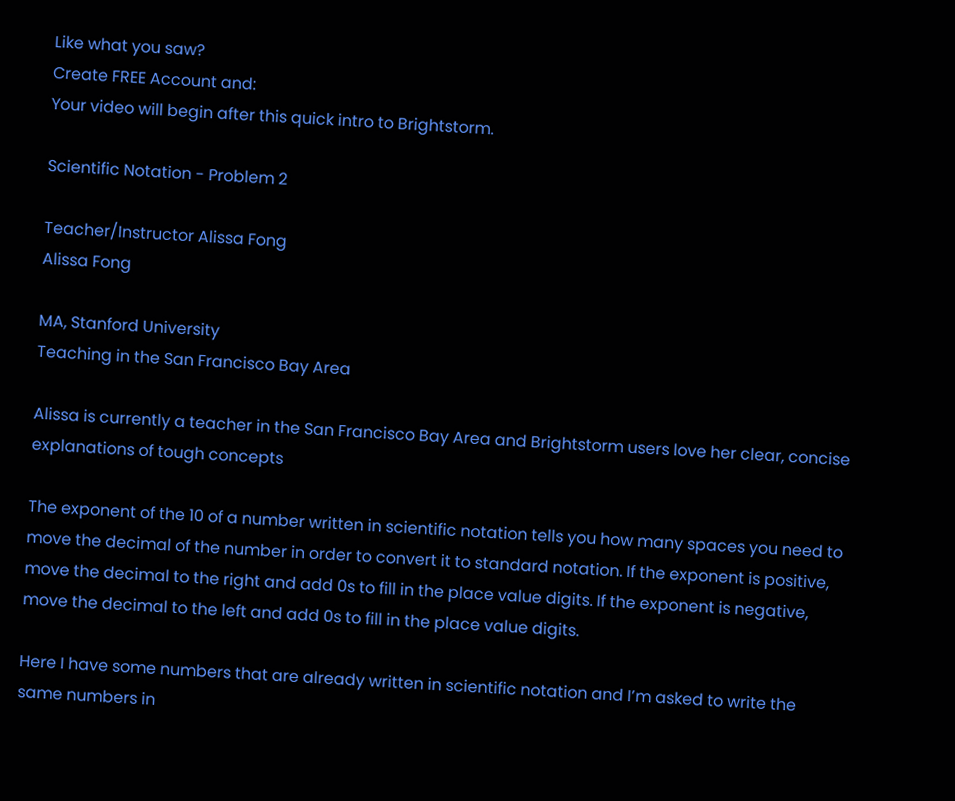Like what you saw?
Create FREE Account and:
Your video will begin after this quick intro to Brightstorm.

Scientific Notation - Problem 2

Teacher/Instructor Alissa Fong
Alissa Fong

MA, Stanford University
Teaching in the San Francisco Bay Area

Alissa is currently a teacher in the San Francisco Bay Area and Brightstorm users love her clear, concise explanations of tough concepts

The exponent of the 10 of a number written in scientific notation tells you how many spaces you need to move the decimal of the number in order to convert it to standard notation. If the exponent is positive, move the decimal to the right and add 0s to fill in the place value digits. If the exponent is negative, move the decimal to the left and add 0s to fill in the place value digits.

Here I have some numbers that are already written in scientific notation and I’m asked to write the same numbers in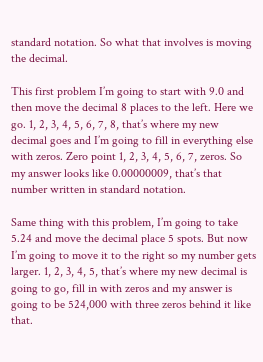standard notation. So what that involves is moving the decimal.

This first problem I’m going to start with 9.0 and then move the decimal 8 places to the left. Here we go. 1, 2, 3, 4, 5, 6, 7, 8, that’s where my new decimal goes and I’m going to fill in everything else with zeros. Zero point 1, 2, 3, 4, 5, 6, 7, zeros. So my answer looks like 0.00000009, that’s that number written in standard notation.

Same thing with this problem, I’m going to take 5.24 and move the decimal place 5 spots. But now I’m going to move it to the right so my number gets larger. 1, 2, 3, 4, 5, that’s where my new decimal is going to go, fill in with zeros and my answer is going to be 524,000 with three zeros behind it like that.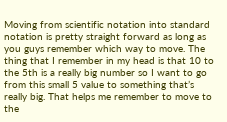Moving from scientific notation into standard notation is pretty straight forward as long as you guys remember which way to move. The thing that I remember in my head is that 10 to the 5th is a really big number so I want to go from this small 5 value to something that’s really big. That helps me remember to move to the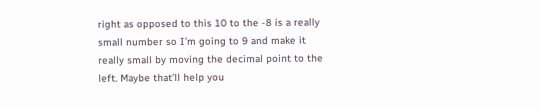right as opposed to this 10 to the -8 is a really small number so I’m going to 9 and make it really small by moving the decimal point to the left. Maybe that’ll help you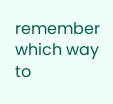remember which way to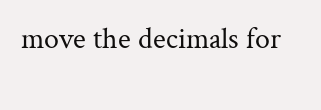move the decimals for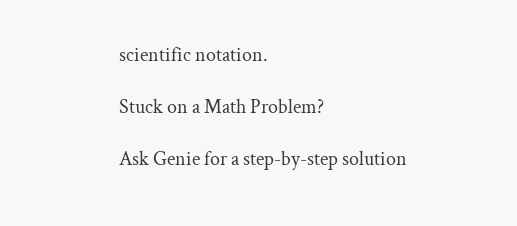scientific notation.

Stuck on a Math Problem?

Ask Genie for a step-by-step solution